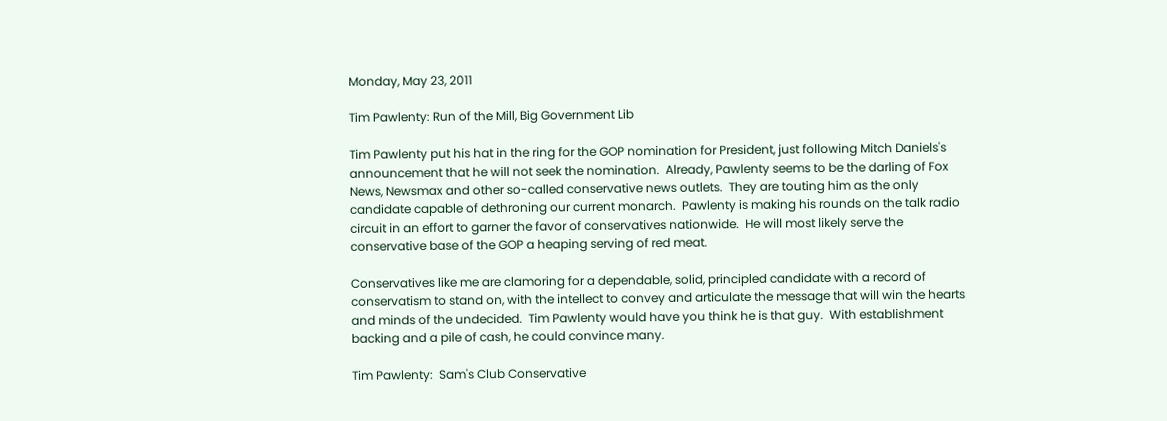Monday, May 23, 2011

Tim Pawlenty: Run of the Mill, Big Government Lib

Tim Pawlenty put his hat in the ring for the GOP nomination for President, just following Mitch Daniels's announcement that he will not seek the nomination.  Already, Pawlenty seems to be the darling of Fox News, Newsmax and other so-called conservative news outlets.  They are touting him as the only candidate capable of dethroning our current monarch.  Pawlenty is making his rounds on the talk radio circuit in an effort to garner the favor of conservatives nationwide.  He will most likely serve the conservative base of the GOP a heaping serving of red meat.

Conservatives like me are clamoring for a dependable, solid, principled candidate with a record of conservatism to stand on, with the intellect to convey and articulate the message that will win the hearts and minds of the undecided.  Tim Pawlenty would have you think he is that guy.  With establishment backing and a pile of cash, he could convince many.

Tim Pawlenty:  Sam's Club Conservative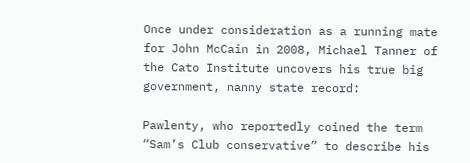Once under consideration as a running mate for John McCain in 2008, Michael Tanner of the Cato Institute uncovers his true big government, nanny state record:

Pawlenty, who reportedly coined the term “Sam’s Club conservative” to describe his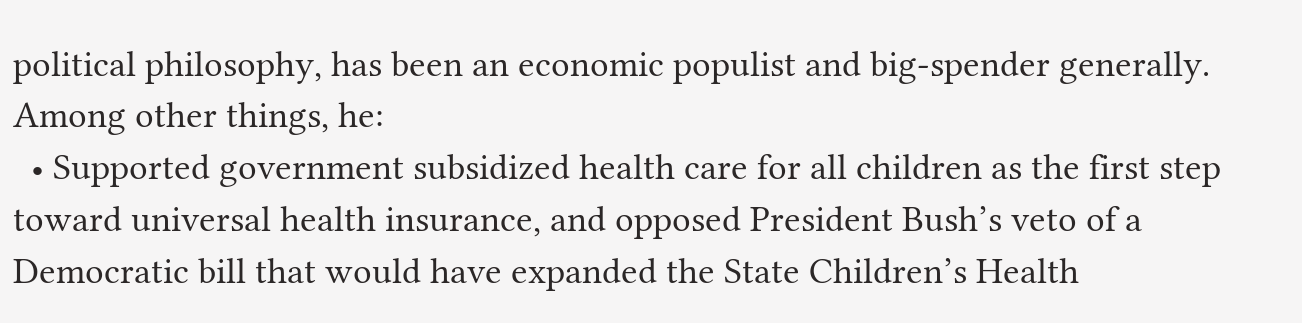political philosophy, has been an economic populist and big-spender generally. Among other things, he:
  • Supported government subsidized health care for all children as the first step toward universal health insurance, and opposed President Bush’s veto of a Democratic bill that would have expanded the State Children’s Health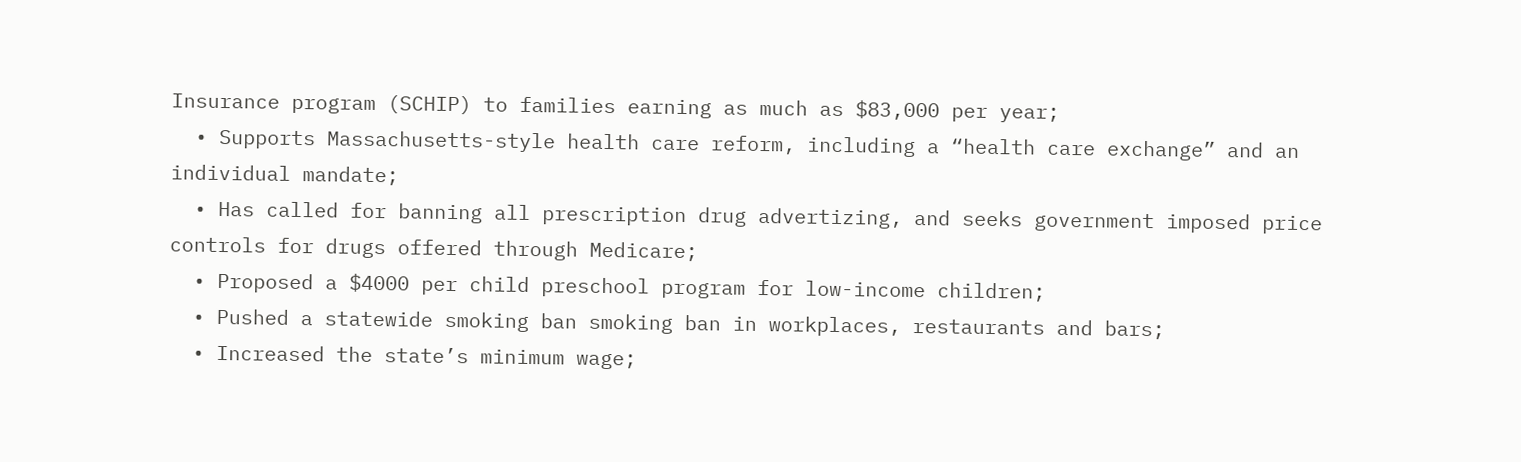Insurance program (SCHIP) to families earning as much as $83,000 per year;
  • Supports Massachusetts-style health care reform, including a “health care exchange” and an individual mandate;
  • Has called for banning all prescription drug advertizing, and seeks government imposed price controls for drugs offered through Medicare;
  • Proposed a $4000 per child preschool program for low-income children;
  • Pushed a statewide smoking ban smoking ban in workplaces, restaurants and bars;
  • Increased the state’s minimum wage;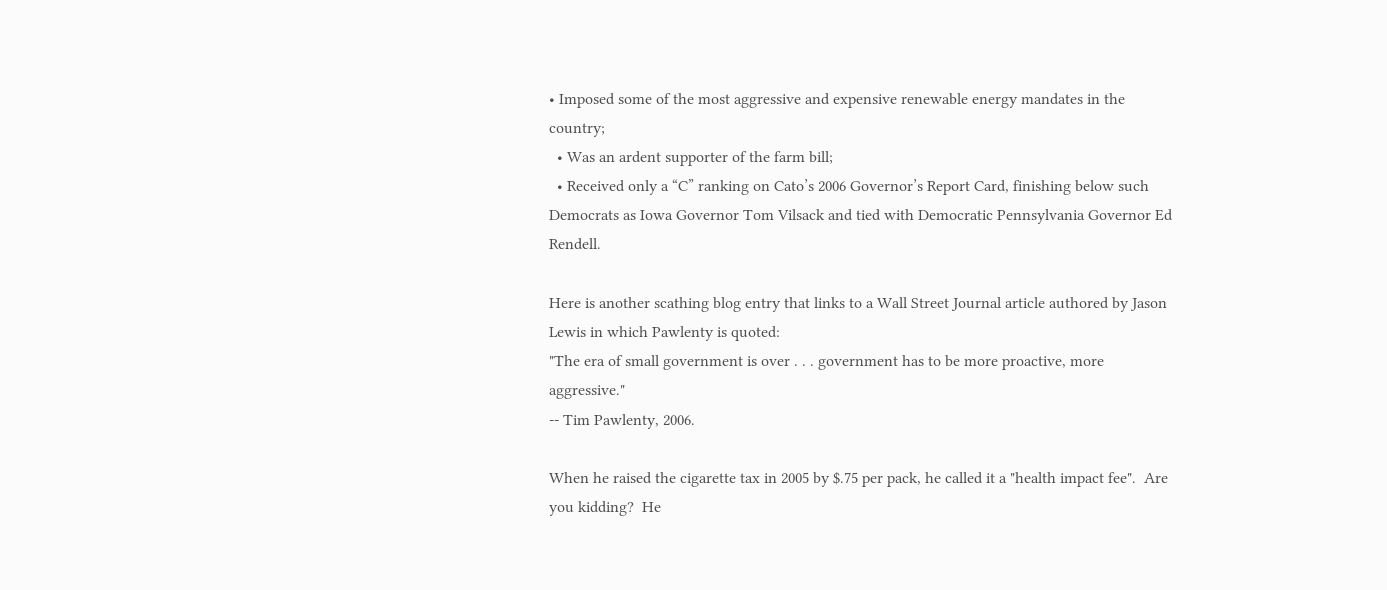• Imposed some of the most aggressive and expensive renewable energy mandates in the country;
  • Was an ardent supporter of the farm bill;
  • Received only a “C” ranking on Cato’s 2006 Governor’s Report Card, finishing below such Democrats as Iowa Governor Tom Vilsack and tied with Democratic Pennsylvania Governor Ed Rendell.

Here is another scathing blog entry that links to a Wall Street Journal article authored by Jason Lewis in which Pawlenty is quoted:
"The era of small government is over . . . government has to be more proactive, more aggressive."
-- Tim Pawlenty, 2006.

When he raised the cigarette tax in 2005 by $.75 per pack, he called it a "health impact fee".  Are you kidding?  He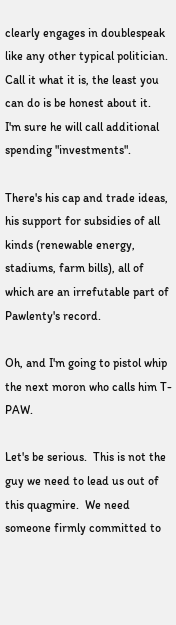clearly engages in doublespeak like any other typical politician.  Call it what it is, the least you can do is be honest about it.  I'm sure he will call additional spending "investments".

There's his cap and trade ideas, his support for subsidies of all kinds (renewable energy, stadiums, farm bills), all of which are an irrefutable part of Pawlenty's record.

Oh, and I'm going to pistol whip the next moron who calls him T-PAW.

Let's be serious.  This is not the guy we need to lead us out of this quagmire.  We need someone firmly committed to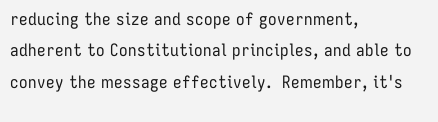reducing the size and scope of government, adherent to Constitutional principles, and able to convey the message effectively.  Remember, it's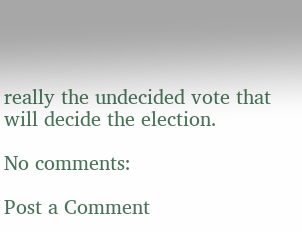really the undecided vote that will decide the election.

No comments:

Post a Comment